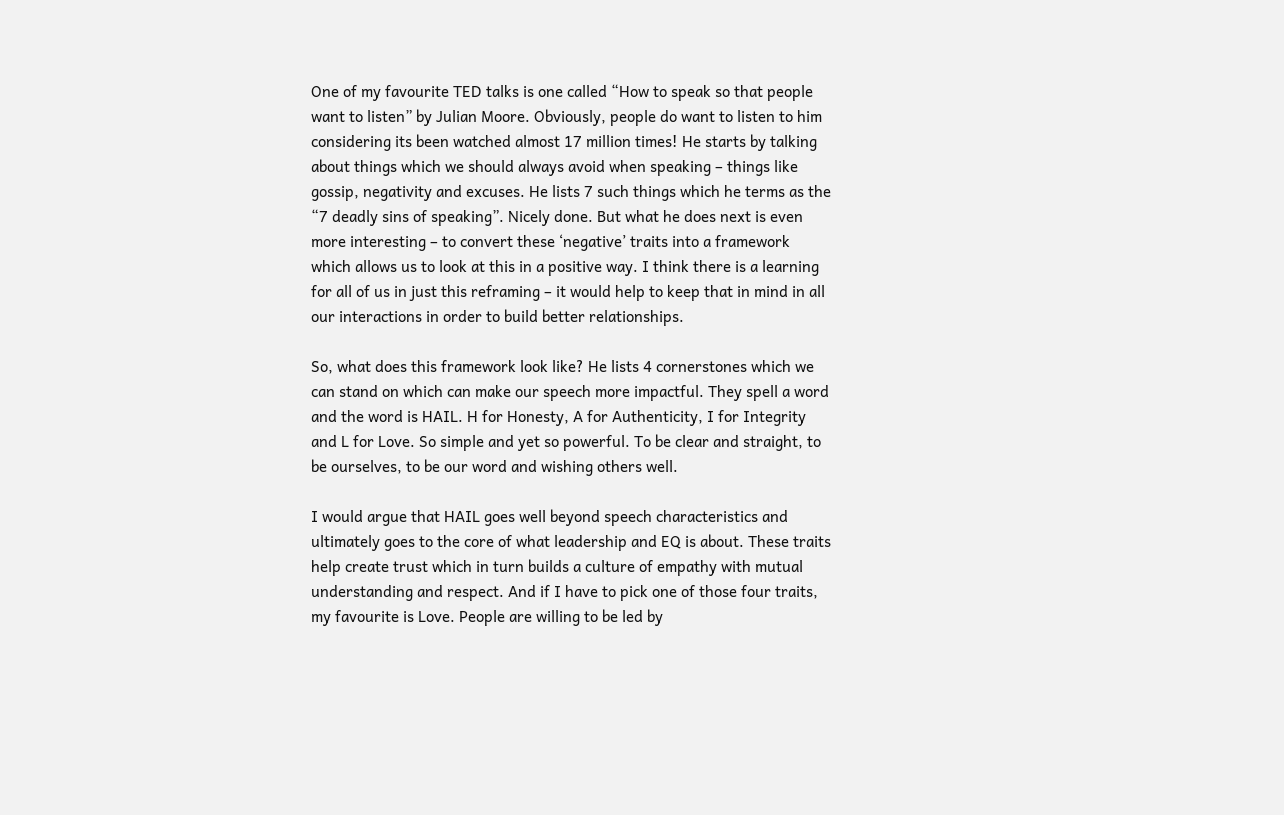One of my favourite TED talks is one called “How to speak so that people want to listen” by Julian Moore. Obviously, people do want to listen to him considering its been watched almost 17 million times! He starts by talking about things which we should always avoid when speaking – things like gossip, negativity and excuses. He lists 7 such things which he terms as the “7 deadly sins of speaking”. Nicely done. But what he does next is even more interesting – to convert these ‘negative’ traits into a framework which allows us to look at this in a positive way. I think there is a learning for all of us in just this reframing – it would help to keep that in mind in all our interactions in order to build better relationships.

So, what does this framework look like? He lists 4 cornerstones which we can stand on which can make our speech more impactful. They spell a word and the word is HAIL. H for Honesty, A for Authenticity, I for Integrity and L for Love. So simple and yet so powerful. To be clear and straight, to be ourselves, to be our word and wishing others well.

I would argue that HAIL goes well beyond speech characteristics and ultimately goes to the core of what leadership and EQ is about. These traits help create trust which in turn builds a culture of empathy with mutual understanding and respect. And if I have to pick one of those four traits, my favourite is Love. People are willing to be led by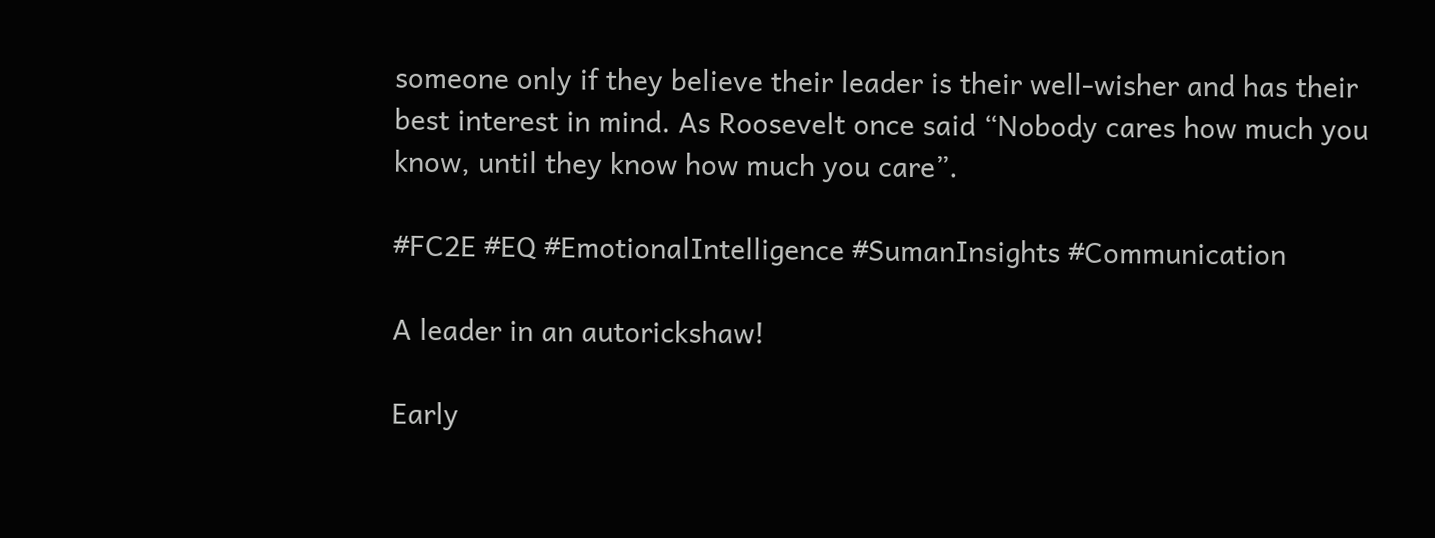someone only if they believe their leader is their well-wisher and has their best interest in mind. As Roosevelt once said “Nobody cares how much you know, until they know how much you care”.

#FC2E #EQ #EmotionalIntelligence #SumanInsights #Communication

A leader in an autorickshaw!

Early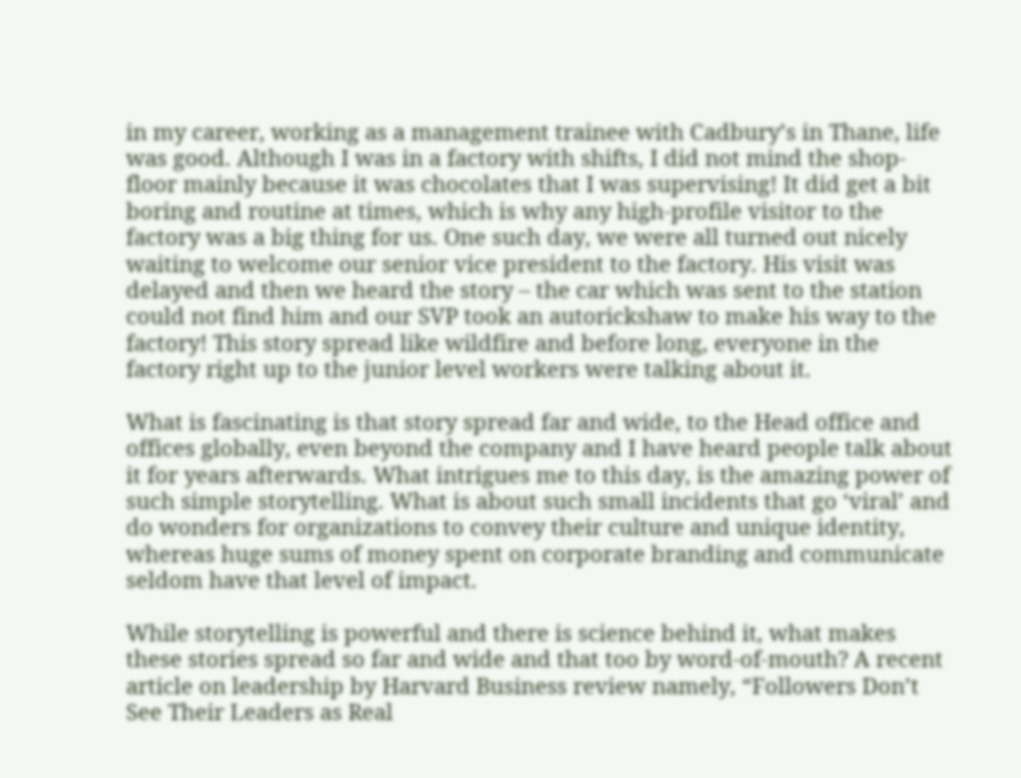in my career, working as a management trainee with Cadbury’s in Thane, life was good. Although I was in a factory with shifts, I did not mind the shop-floor mainly because it was chocolates that I was supervising! It did get a bit boring and routine at times, which is why any high-profile visitor to the factory was a big thing for us. One such day, we were all turned out nicely waiting to welcome our senior vice president to the factory. His visit was delayed and then we heard the story – the car which was sent to the station could not find him and our SVP took an autorickshaw to make his way to the factory! This story spread like wildfire and before long, everyone in the factory right up to the junior level workers were talking about it.

What is fascinating is that story spread far and wide, to the Head office and offices globally, even beyond the company and I have heard people talk about it for years afterwards. What intrigues me to this day, is the amazing power of such simple storytelling. What is about such small incidents that go ‘viral’ and do wonders for organizations to convey their culture and unique identity, whereas huge sums of money spent on corporate branding and communicate seldom have that level of impact.

While storytelling is powerful and there is science behind it, what makes these stories spread so far and wide and that too by word-of-mouth? A recent article on leadership by Harvard Business review namely, “Followers Don’t See Their Leaders as Real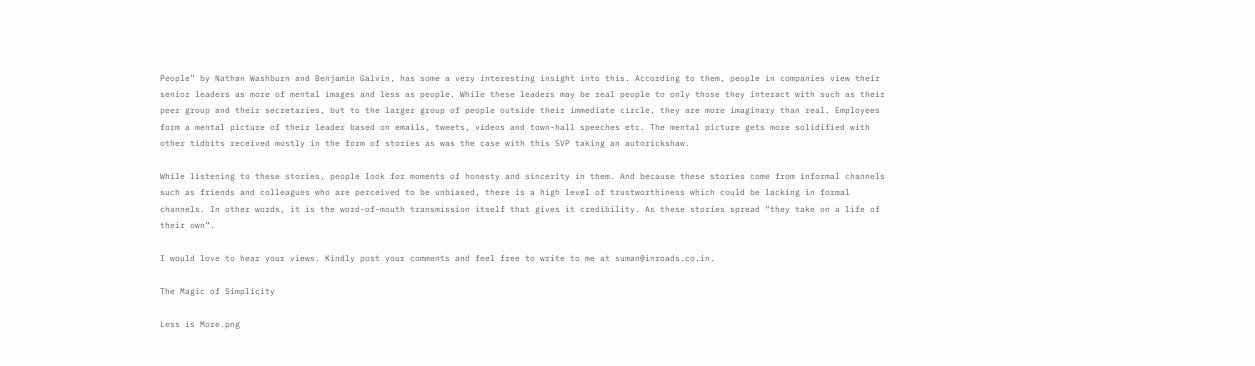People” by Nathan Washburn and Benjamin Galvin, has some a very interesting insight into this. According to them, people in companies view their senior leaders as more of mental images and less as people. While these leaders may be real people to only those they interact with such as their peer group and their secretaries, but to the larger group of people outside their immediate circle, they are more imaginary than real. Employees form a mental picture of their leader based on emails, tweets, videos and town-hall speeches etc. The mental picture gets more solidified with other tidbits received mostly in the form of stories as was the case with this SVP taking an autorickshaw.

While listening to these stories, people look for moments of honesty and sincerity in them. And because these stories come from informal channels such as friends and colleagues who are perceived to be unbiased, there is a high level of trustworthiness which could be lacking in formal channels. In other words, it is the word-of-mouth transmission itself that gives it credibility. As these stories spread “they take on a life of their own”.

I would love to hear your views. Kindly post your comments and feel free to write to me at suman@inroads.co.in.

The Magic of Simplicity

Less is More.png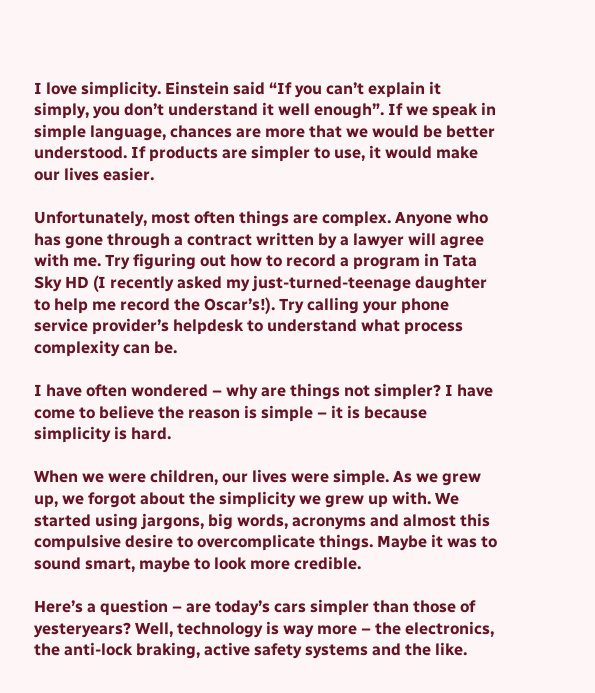I love simplicity. Einstein said “If you can’t explain it simply, you don’t understand it well enough”. If we speak in simple language, chances are more that we would be better understood. If products are simpler to use, it would make our lives easier.

Unfortunately, most often things are complex. Anyone who has gone through a contract written by a lawyer will agree with me. Try figuring out how to record a program in Tata Sky HD (I recently asked my just-turned-teenage daughter to help me record the Oscar’s!). Try calling your phone service provider’s helpdesk to understand what process complexity can be.

I have often wondered – why are things not simpler? I have come to believe the reason is simple – it is because simplicity is hard.

When we were children, our lives were simple. As we grew up, we forgot about the simplicity we grew up with. We started using jargons, big words, acronyms and almost this compulsive desire to overcomplicate things. Maybe it was to sound smart, maybe to look more credible.

Here’s a question – are today’s cars simpler than those of yesteryears? Well, technology is way more – the electronics, the anti-lock braking, active safety systems and the like.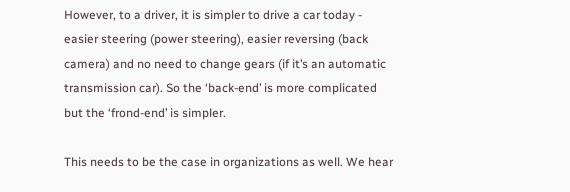However, to a driver, it is simpler to drive a car today - easier steering (power steering), easier reversing (back camera) and no need to change gears (if it’s an automatic transmission car). So the ‘back-end’ is more complicated but the ‘frond-end’ is simpler.

This needs to be the case in organizations as well. We hear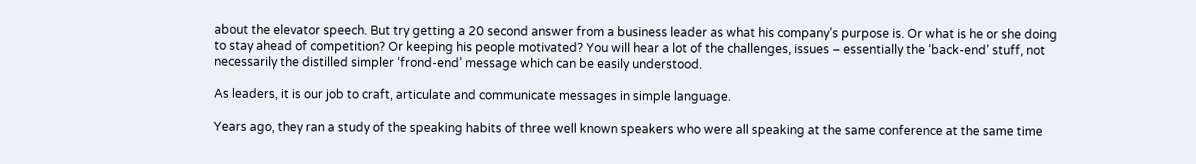about the elevator speech. But try getting a 20 second answer from a business leader as what his company’s purpose is. Or what is he or she doing to stay ahead of competition? Or keeping his people motivated? You will hear a lot of the challenges, issues – essentially the ‘back-end’ stuff, not necessarily the distilled simpler ‘frond-end’ message which can be easily understood.

As leaders, it is our job to craft, articulate and communicate messages in simple language.

Years ago, they ran a study of the speaking habits of three well known speakers who were all speaking at the same conference at the same time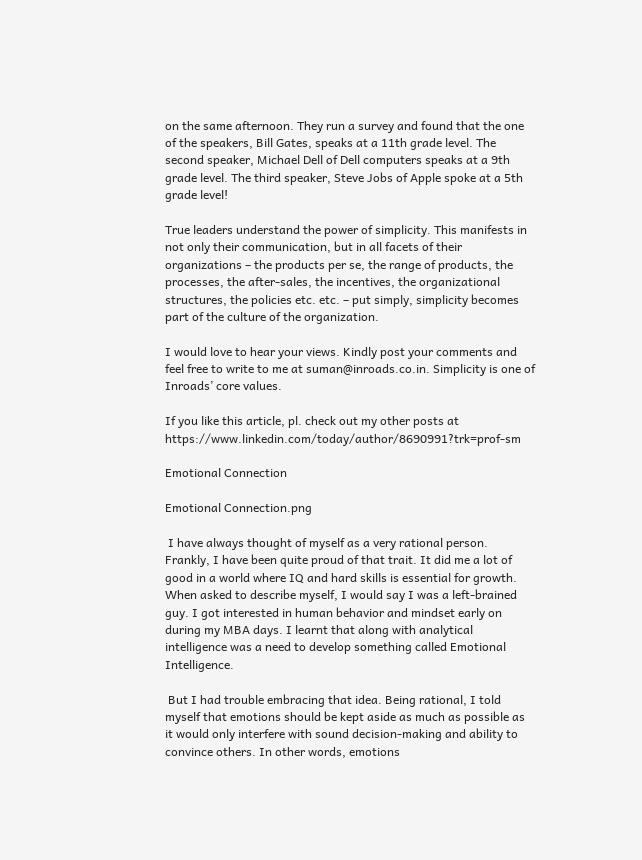on the same afternoon. They run a survey and found that the one of the speakers, Bill Gates, speaks at a 11th grade level. The second speaker, Michael Dell of Dell computers speaks at a 9th grade level. The third speaker, Steve Jobs of Apple spoke at a 5th grade level!

True leaders understand the power of simplicity. This manifests in not only their communication, but in all facets of their organizations – the products per se, the range of products, the processes, the after-sales, the incentives, the organizational structures, the policies etc. etc. – put simply, simplicity becomes part of the culture of the organization.

I would love to hear your views. Kindly post your comments and feel free to write to me at suman@inroads.co.in. Simplicity is one of Inroads’ core values.

If you like this article, pl. check out my other posts at https://www.linkedin.com/today/author/8690991?trk=prof-sm

Emotional Connection

Emotional Connection.png

 I have always thought of myself as a very rational person. Frankly, I have been quite proud of that trait. It did me a lot of good in a world where IQ and hard skills is essential for growth. When asked to describe myself, I would say I was a left-brained guy. I got interested in human behavior and mindset early on during my MBA days. I learnt that along with analytical intelligence was a need to develop something called Emotional Intelligence.

 But I had trouble embracing that idea. Being rational, I told myself that emotions should be kept aside as much as possible as it would only interfere with sound decision-making and ability to convince others. In other words, emotions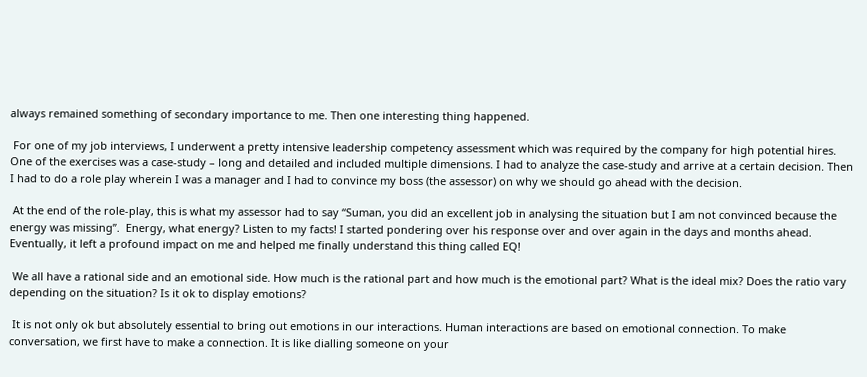always remained something of secondary importance to me. Then one interesting thing happened.

 For one of my job interviews, I underwent a pretty intensive leadership competency assessment which was required by the company for high potential hires. One of the exercises was a case-study – long and detailed and included multiple dimensions. I had to analyze the case-study and arrive at a certain decision. Then I had to do a role play wherein I was a manager and I had to convince my boss (the assessor) on why we should go ahead with the decision.

 At the end of the role-play, this is what my assessor had to say “Suman, you did an excellent job in analysing the situation but I am not convinced because the energy was missing”.  Energy, what energy? Listen to my facts! I started pondering over his response over and over again in the days and months ahead. Eventually, it left a profound impact on me and helped me finally understand this thing called EQ!

 We all have a rational side and an emotional side. How much is the rational part and how much is the emotional part? What is the ideal mix? Does the ratio vary depending on the situation? Is it ok to display emotions?

 It is not only ok but absolutely essential to bring out emotions in our interactions. Human interactions are based on emotional connection. To make conversation, we first have to make a connection. It is like dialling someone on your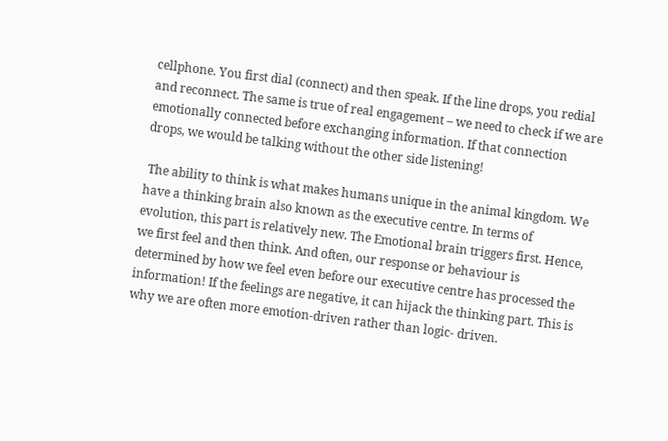cellphone. You first dial (connect) and then speak. If the line drops, you redial and reconnect. The same is true of real engagement – we need to check if we are emotionally connected before exchanging information. If that connection drops, we would be talking without the other side listening!

 The ability to think is what makes humans unique in the animal kingdom. We have a thinking brain also known as the executive centre. In terms of evolution, this part is relatively new. The Emotional brain triggers first. Hence, we first feel and then think. And often, our response or behaviour is determined by how we feel even before our executive centre has processed the information! If the feelings are negative, it can hijack the thinking part. This is why we are often more emotion-driven rather than logic- driven.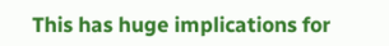This has huge implications for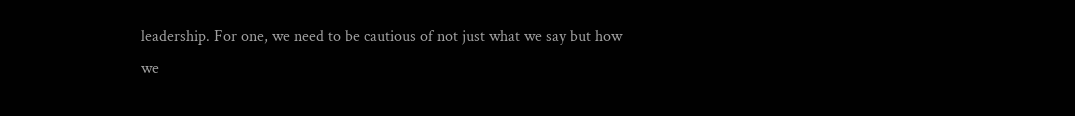leadership. For one, we need to be cautious of not just what we say but how we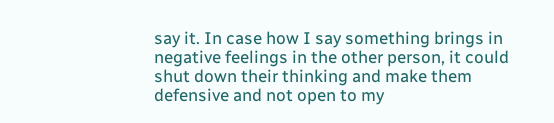say it. In case how I say something brings in negative feelings in the other person, it could shut down their thinking and make them defensive and not open to my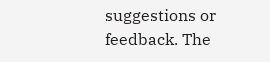suggestions or feedback. The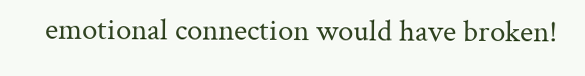emotional connection would have broken!